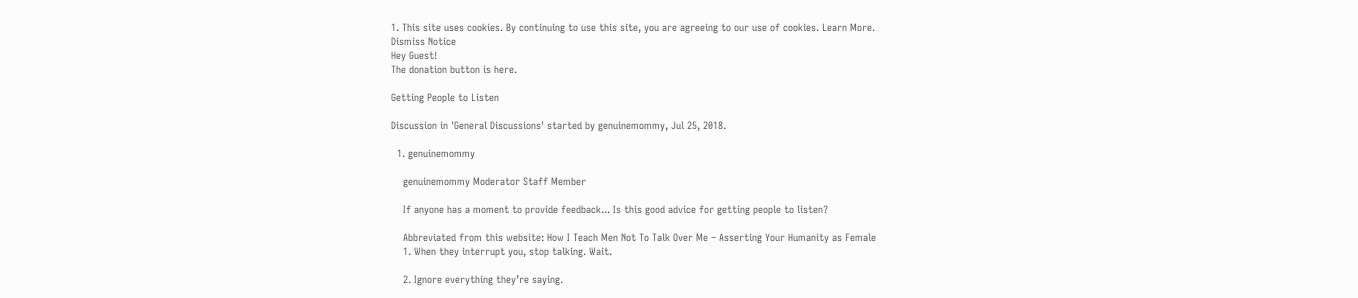1. This site uses cookies. By continuing to use this site, you are agreeing to our use of cookies. Learn More.
Dismiss Notice
Hey Guest!
The donation button is here.

Getting People to Listen

Discussion in 'General Discussions' started by genuinemommy, Jul 25, 2018.

  1. genuinemommy

    genuinemommy Moderator Staff Member

    If anyone has a moment to provide feedback... Is this good advice for getting people to listen?

    Abbreviated from this website: How I Teach Men Not To Talk Over Me – Asserting Your Humanity as Female
    1. When they interrupt you, stop talking. Wait.

    2. Ignore everything they’re saying.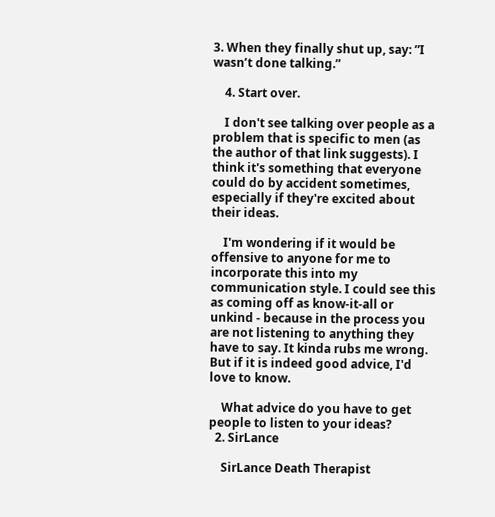3. When they finally shut up, say: ”I wasn’t done talking.”

    4. Start over.

    I don't see talking over people as a problem that is specific to men (as the author of that link suggests). I think it's something that everyone could do by accident sometimes, especially if they're excited about their ideas.

    I'm wondering if it would be offensive to anyone for me to incorporate this into my communication style. I could see this as coming off as know-it-all or unkind - because in the process you are not listening to anything they have to say. It kinda rubs me wrong. But if it is indeed good advice, I'd love to know.

    What advice do you have to get people to listen to your ideas?
  2. SirLance

    SirLance Death Therapist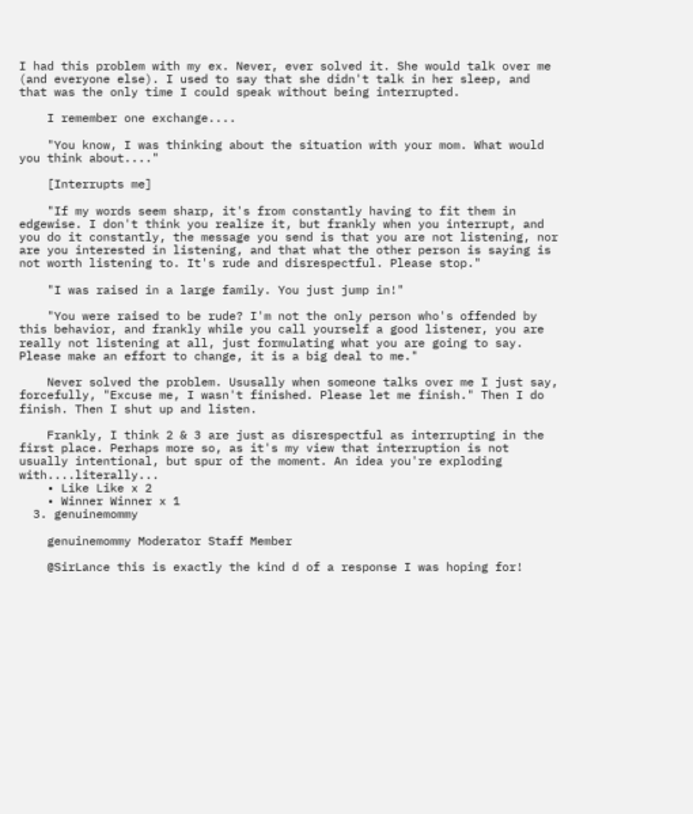I had this problem with my ex. Never, ever solved it. She would talk over me (and everyone else). I used to say that she didn't talk in her sleep, and that was the only time I could speak without being interrupted.

    I remember one exchange....

    "You know, I was thinking about the situation with your mom. What would you think about...."

    [Interrupts me]

    "If my words seem sharp, it's from constantly having to fit them in edgewise. I don't think you realize it, but frankly when you interrupt, and you do it constantly, the message you send is that you are not listening, nor are you interested in listening, and that what the other person is saying is not worth listening to. It's rude and disrespectful. Please stop."

    "I was raised in a large family. You just jump in!"

    "You were raised to be rude? I'm not the only person who's offended by this behavior, and frankly while you call yourself a good listener, you are really not listening at all, just formulating what you are going to say. Please make an effort to change, it is a big deal to me."

    Never solved the problem. Ususally when someone talks over me I just say, forcefully, "Excuse me, I wasn't finished. Please let me finish." Then I do finish. Then I shut up and listen.

    Frankly, I think 2 & 3 are just as disrespectful as interrupting in the first place. Perhaps more so, as it's my view that interruption is not usually intentional, but spur of the moment. An idea you're exploding with....literally...
    • Like Like x 2
    • Winner Winner x 1
  3. genuinemommy

    genuinemommy Moderator Staff Member

    @SirLance this is exactly the kind d of a response I was hoping for!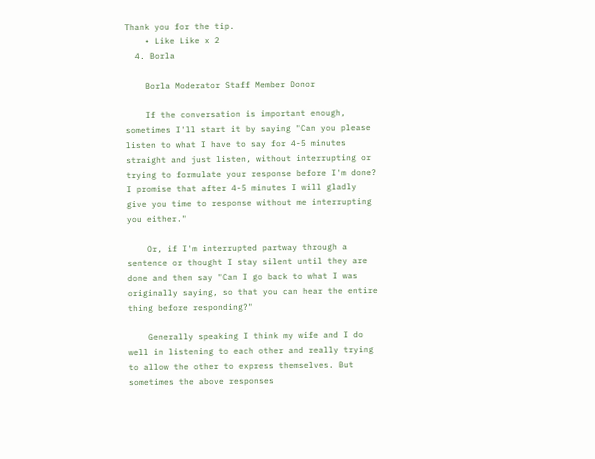Thank you for the tip.
    • Like Like x 2
  4. Borla

    Borla Moderator Staff Member Donor

    If the conversation is important enough, sometimes I'll start it by saying "Can you please listen to what I have to say for 4-5 minutes straight and just listen, without interrupting or trying to formulate your response before I'm done? I promise that after 4-5 minutes I will gladly give you time to response without me interrupting you either."

    Or, if I'm interrupted partway through a sentence or thought I stay silent until they are done and then say "Can I go back to what I was originally saying, so that you can hear the entire thing before responding?"

    Generally speaking I think my wife and I do well in listening to each other and really trying to allow the other to express themselves. But sometimes the above responses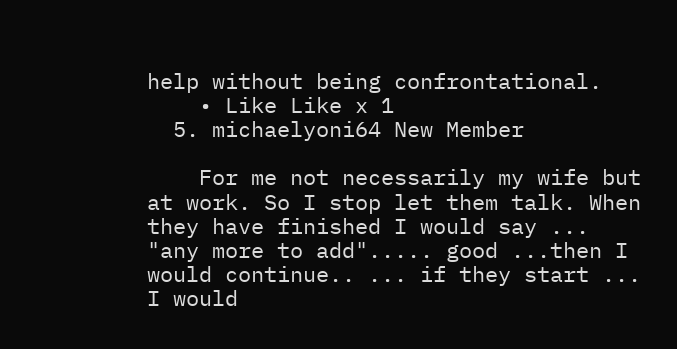help without being confrontational.
    • Like Like x 1
  5. michaelyoni64 New Member

    For me not necessarily my wife but at work. So I stop let them talk. When they have finished I would say ... "any more to add"..... good ...then I would continue.. ... if they start ... I would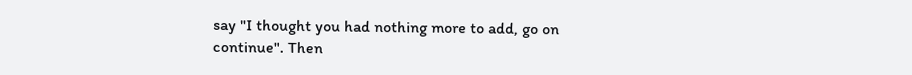say "I thought you had nothing more to add, go on continue". Then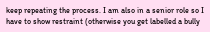keep repeating the process. I am also in a senior role so I have to show restraint (otherwise you get labelled a bully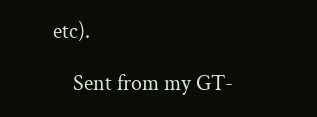etc).

    Sent from my GT-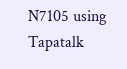N7105 using Tapatalk